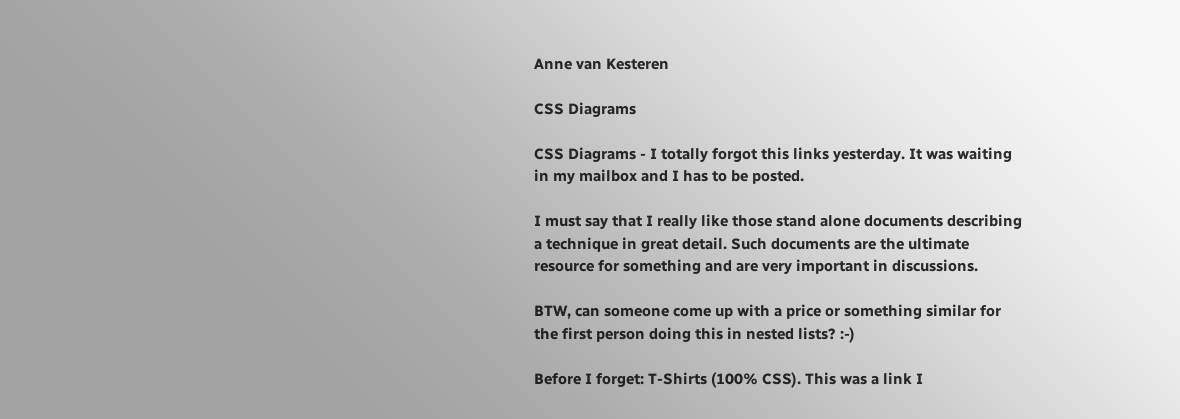Anne van Kesteren

CSS Diagrams

CSS Diagrams - I totally forgot this links yesterday. It was waiting in my mailbox and I has to be posted.

I must say that I really like those stand alone documents describing a technique in great detail. Such documents are the ultimate resource for something and are very important in discussions.

BTW, can someone come up with a price or something similar for the first person doing this in nested lists? :-)

Before I forget: T-Shirts (100% CSS). This was a link I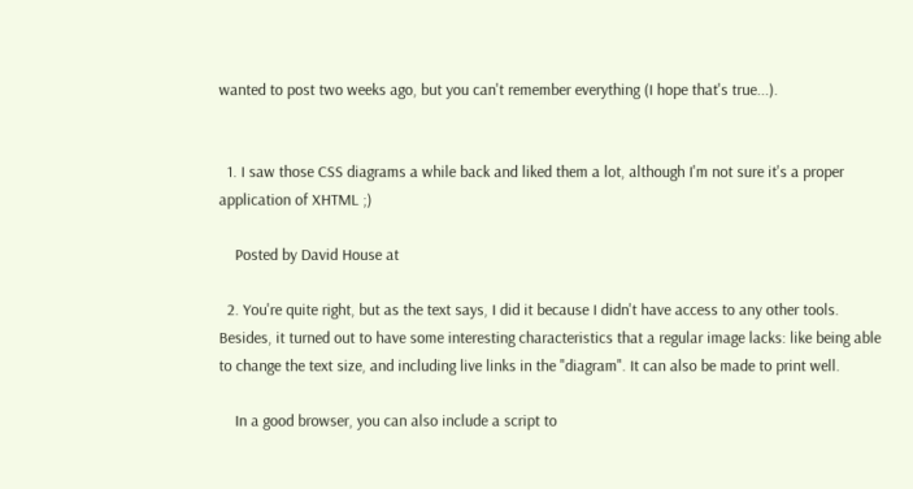wanted to post two weeks ago, but you can't remember everything (I hope that's true...).


  1. I saw those CSS diagrams a while back and liked them a lot, although I'm not sure it's a proper application of XHTML ;)

    Posted by David House at

  2. You're quite right, but as the text says, I did it because I didn't have access to any other tools. Besides, it turned out to have some interesting characteristics that a regular image lacks: like being able to change the text size, and including live links in the "diagram". It can also be made to print well.

    In a good browser, you can also include a script to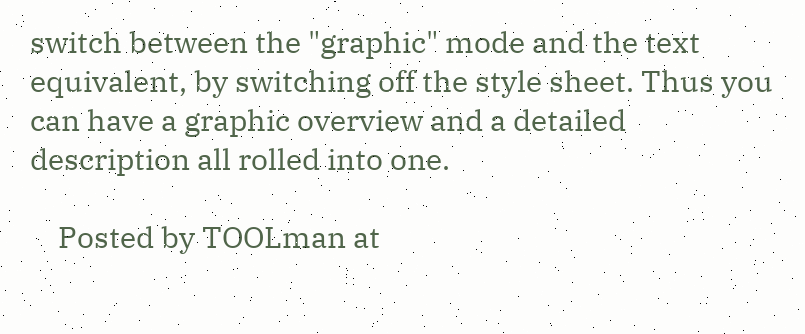switch between the "graphic" mode and the text equivalent, by switching off the style sheet. Thus you can have a graphic overview and a detailed description all rolled into one.

    Posted by TOOLman at